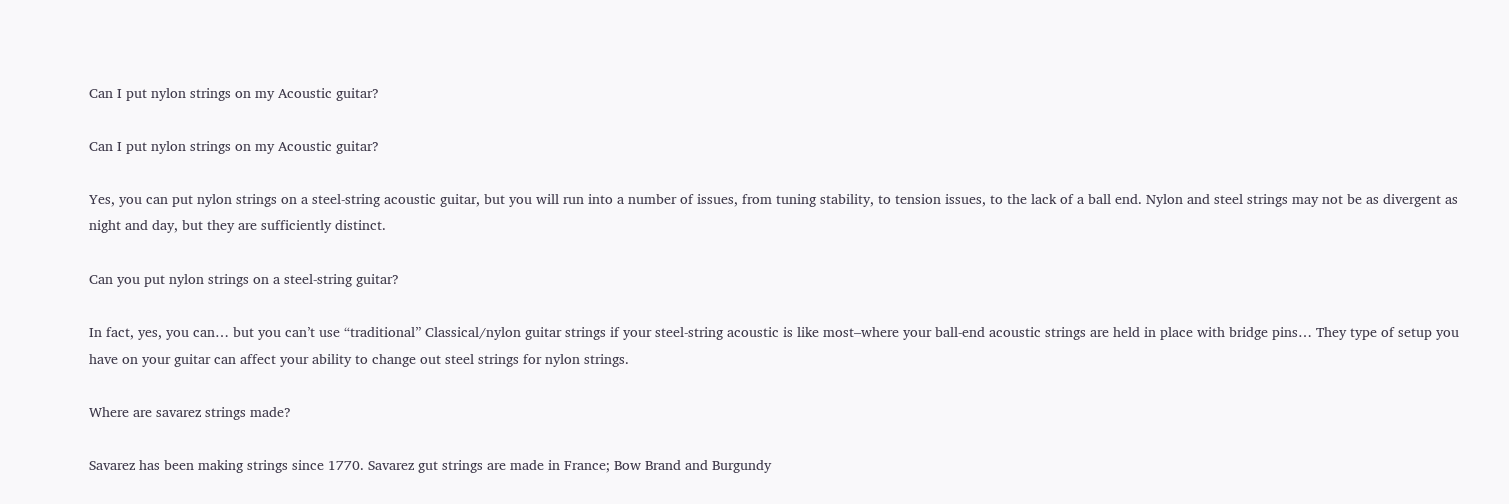Can I put nylon strings on my Acoustic guitar?

Can I put nylon strings on my Acoustic guitar?

Yes, you can put nylon strings on a steel-string acoustic guitar, but you will run into a number of issues, from tuning stability, to tension issues, to the lack of a ball end. Nylon and steel strings may not be as divergent as night and day, but they are sufficiently distinct.

Can you put nylon strings on a steel-string guitar?

In fact, yes, you can… but you can’t use “traditional” Classical/nylon guitar strings if your steel-string acoustic is like most–where your ball-end acoustic strings are held in place with bridge pins… They type of setup you have on your guitar can affect your ability to change out steel strings for nylon strings.

Where are savarez strings made?

Savarez has been making strings since 1770. Savarez gut strings are made in France; Bow Brand and Burgundy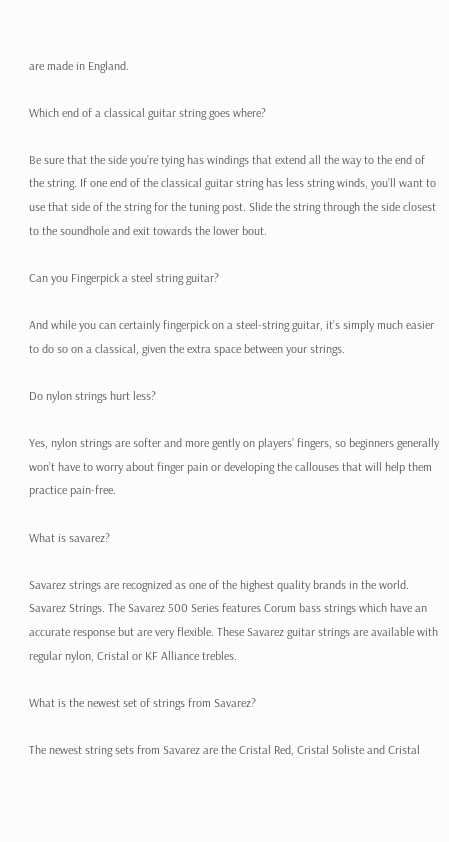are made in England.

Which end of a classical guitar string goes where?

Be sure that the side you’re tying has windings that extend all the way to the end of the string. If one end of the classical guitar string has less string winds, you’ll want to use that side of the string for the tuning post. Slide the string through the side closest to the soundhole and exit towards the lower bout.

Can you Fingerpick a steel string guitar?

And while you can certainly fingerpick on a steel-string guitar, it’s simply much easier to do so on a classical, given the extra space between your strings.

Do nylon strings hurt less?

Yes, nylon strings are softer and more gently on players’ fingers, so beginners generally won’t have to worry about finger pain or developing the callouses that will help them practice pain-free.

What is savarez?

Savarez strings are recognized as one of the highest quality brands in the world. Savarez Strings. The Savarez 500 Series features Corum bass strings which have an accurate response but are very flexible. These Savarez guitar strings are available with regular nylon, Cristal or KF Alliance trebles.

What is the newest set of strings from Savarez?

The newest string sets from Savarez are the Cristal Red, Cristal Soliste and Cristal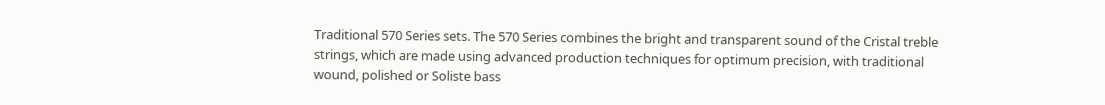Traditional 570 Series sets. The 570 Series combines the bright and transparent sound of the Cristal treble strings, which are made using advanced production techniques for optimum precision, with traditional wound, polished or Soliste bass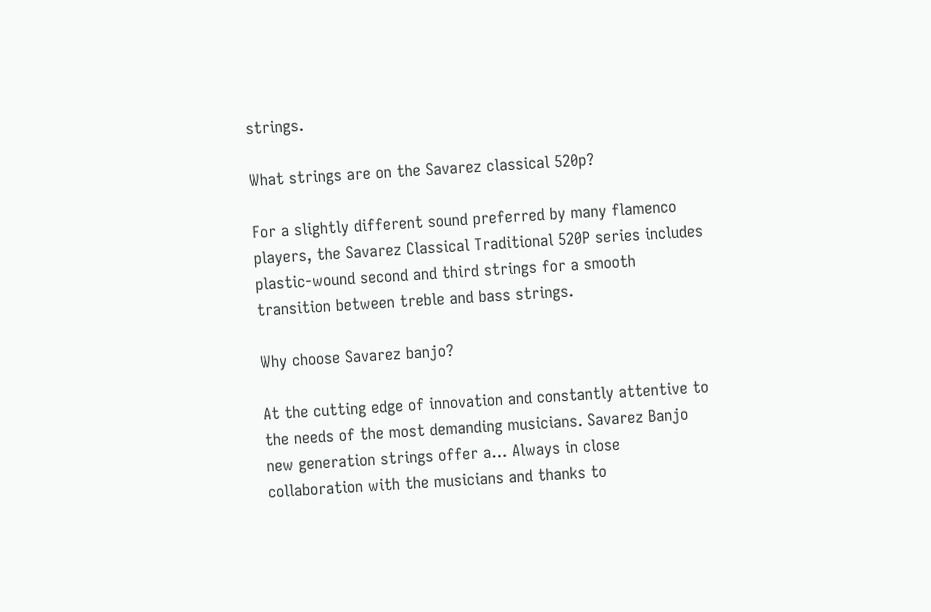strings.

What strings are on the Savarez classical 520p?

For a slightly different sound preferred by many flamenco players, the Savarez Classical Traditional 520P series includes plastic-wound second and third strings for a smooth transition between treble and bass strings.

Why choose Savarez banjo?

At the cutting edge of innovation and constantly attentive to the needs of the most demanding musicians. Savarez Banjo new generation strings offer a… Always in close collaboration with the musicians and thanks to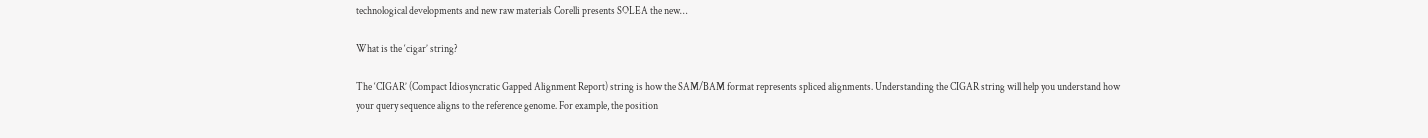technological developments and new raw materials Corelli presents SOLEA the new…

What is the ‘cigar’ string?

The ‘CIGAR’ (Compact Idiosyncratic Gapped Alignment Report) string is how the SAM/BAM format represents spliced alignments. Understanding the CIGAR string will help you understand how your query sequence aligns to the reference genome. For example, the position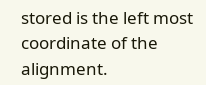stored is the left most coordinate of the alignment.